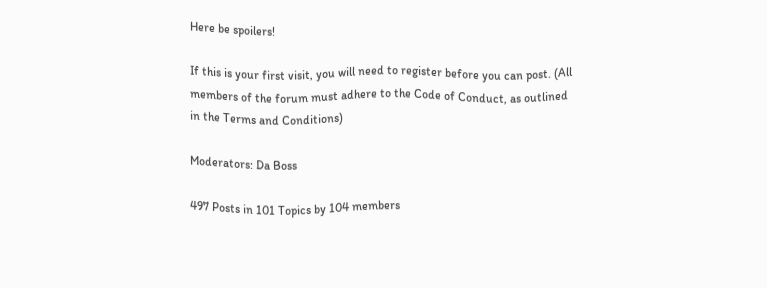Here be spoilers!

If this is your first visit, you will need to register before you can post. (All members of the forum must adhere to the Code of Conduct, as outlined in the Terms and Conditions)

Moderators: Da Boss

497 Posts in 101 Topics by 104 members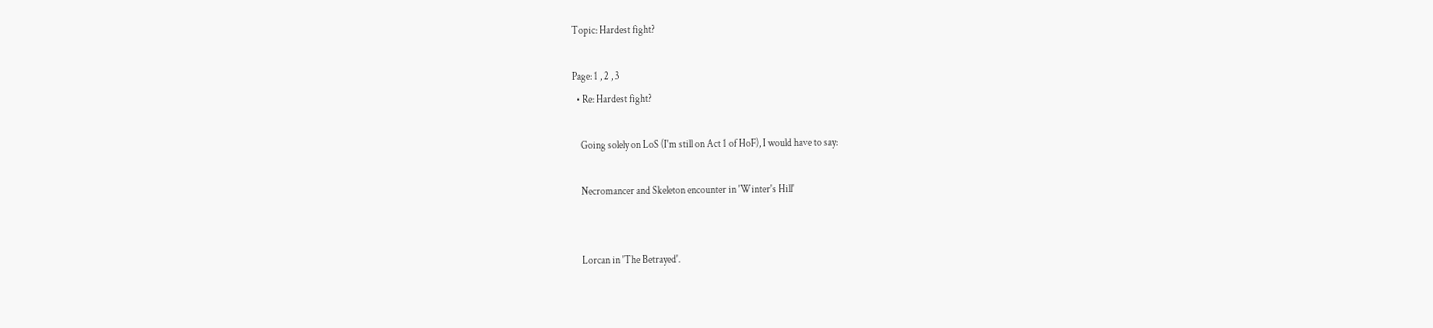Topic: Hardest fight?

Page: 1 , 2 , 3
  • Re: Hardest fight?

    Going solely on LoS (I'm still on Act 1 of HoF), I would have to say:

    Necromancer and Skeleton encounter in 'Winter's Hill'


    Lorcan in 'The Betrayed'.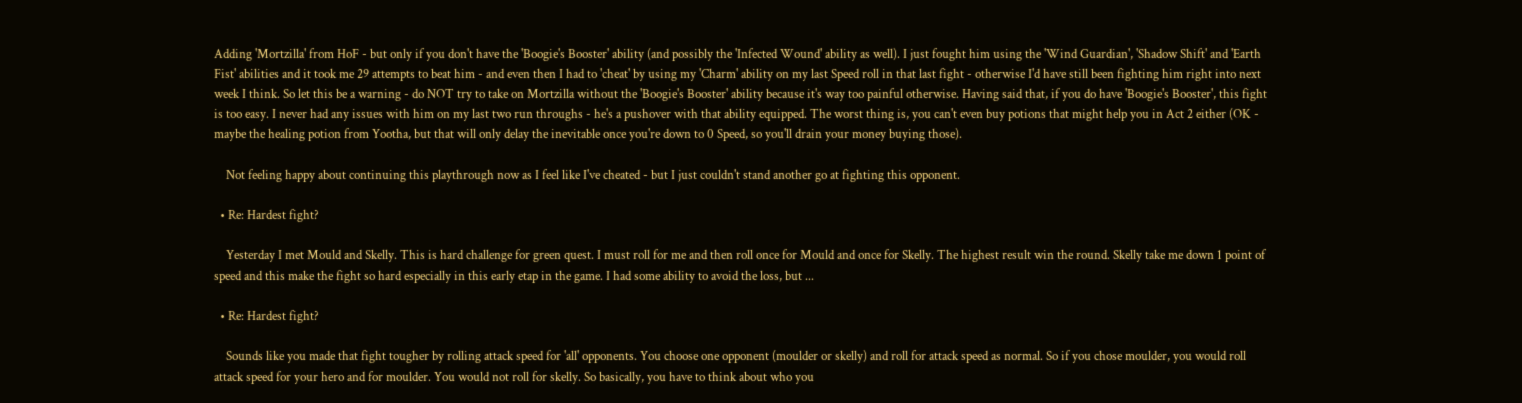Adding 'Mortzilla' from HoF - but only if you don't have the 'Boogie's Booster' ability (and possibly the 'Infected Wound' ability as well). I just fought him using the 'Wind Guardian', 'Shadow Shift' and 'Earth Fist' abilities and it took me 29 attempts to beat him - and even then I had to 'cheat' by using my 'Charm' ability on my last Speed roll in that last fight - otherwise I'd have still been fighting him right into next week I think. So let this be a warning - do NOT try to take on Mortzilla without the 'Boogie's Booster' ability because it's way too painful otherwise. Having said that, if you do have 'Boogie's Booster', this fight is too easy. I never had any issues with him on my last two run throughs - he's a pushover with that ability equipped. The worst thing is, you can't even buy potions that might help you in Act 2 either (OK - maybe the healing potion from Yootha, but that will only delay the inevitable once you're down to 0 Speed, so you'll drain your money buying those).

    Not feeling happy about continuing this playthrough now as I feel like I've cheated - but I just couldn't stand another go at fighting this opponent.

  • Re: Hardest fight?

    Yesterday I met Mould and Skelly. This is hard challenge for green quest. I must roll for me and then roll once for Mould and once for Skelly. The highest result win the round. Skelly take me down 1 point of speed and this make the fight so hard especially in this early etap in the game. I had some ability to avoid the loss, but ...

  • Re: Hardest fight?

    Sounds like you made that fight tougher by rolling attack speed for 'all' opponents. You choose one opponent (moulder or skelly) and roll for attack speed as normal. So if you chose moulder, you would roll attack speed for your hero and for moulder. You would not roll for skelly. So basically, you have to think about who you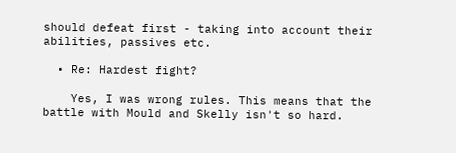should defeat first - taking into account their abilities, passives etc.

  • Re: Hardest fight?

    Yes, I was wrong rules. This means that the battle with Mould and Skelly isn't so hard.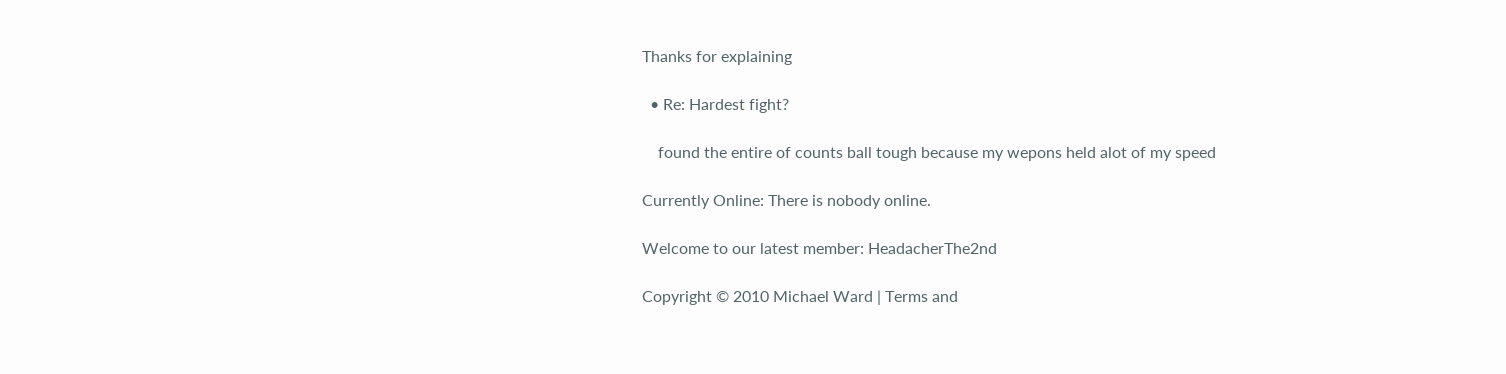Thanks for explaining

  • Re: Hardest fight?

    found the entire of counts ball tough because my wepons held alot of my speed

Currently Online: There is nobody online.

Welcome to our latest member: HeadacherThe2nd

Copyright © 2010 Michael Ward | Terms and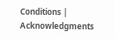Conditions | Acknowledgments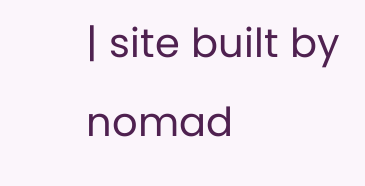| site built by nomad